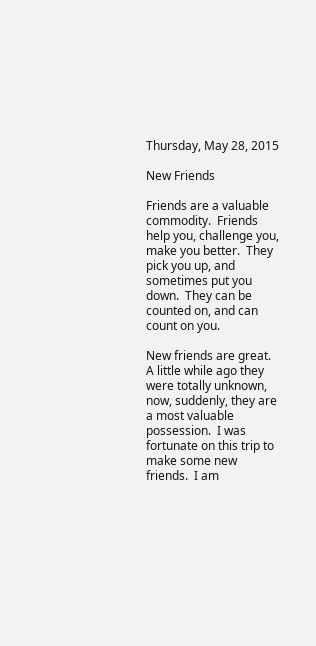Thursday, May 28, 2015

New Friends

Friends are a valuable commodity.  Friends help you, challenge you, make you better.  They pick you up, and sometimes put you down.  They can be counted on, and can count on you.

New friends are great.  A little while ago they were totally unknown, now, suddenly, they are a most valuable possession.  I was fortunate on this trip to make some new friends.  I am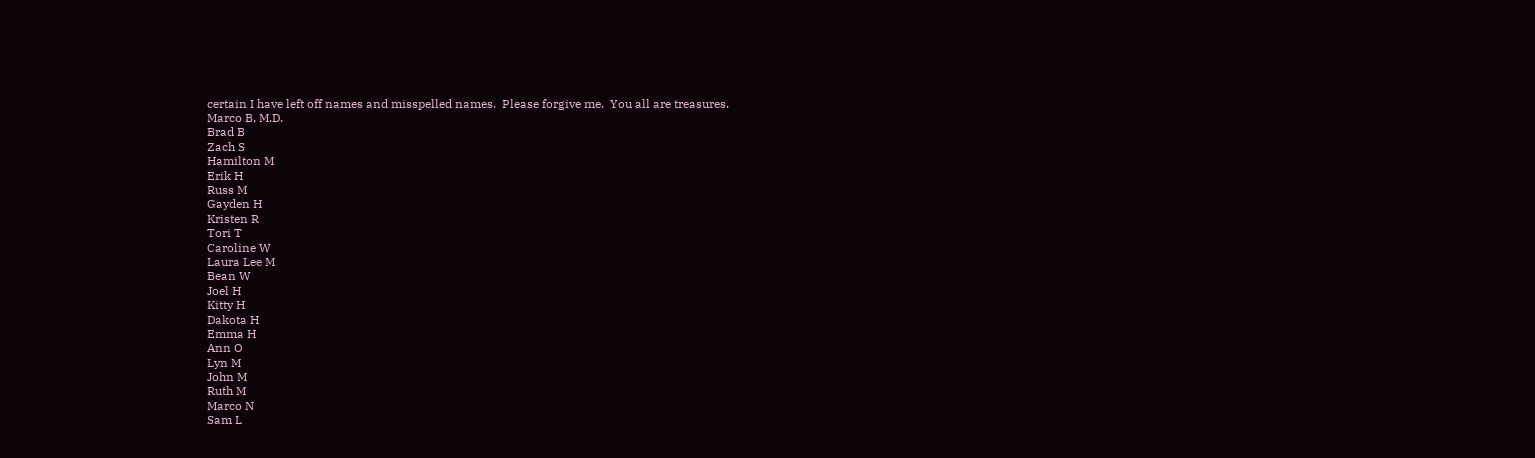certain I have left off names and misspelled names.  Please forgive me.  You all are treasures.
Marco B, M.D.
Brad B
Zach S
Hamilton M
Erik H
Russ M
Gayden H
Kristen R
Tori T
Caroline W
Laura Lee M
Bean W
Joel H
Kitty H
Dakota H
Emma H
Ann O
Lyn M
John M
Ruth M
Marco N
Sam L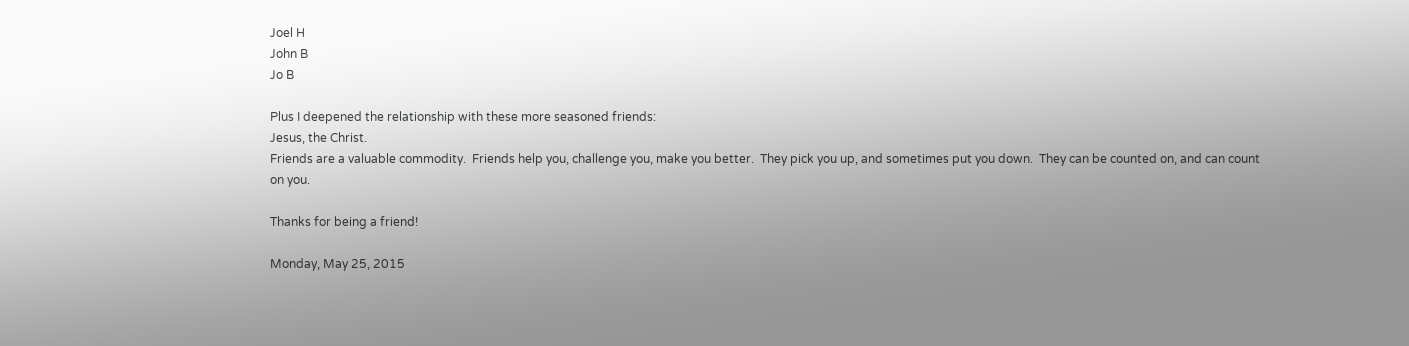Joel H
John B
Jo B

Plus I deepened the relationship with these more seasoned friends:
Jesus, the Christ.
Friends are a valuable commodity.  Friends help you, challenge you, make you better.  They pick you up, and sometimes put you down.  They can be counted on, and can count on you.

Thanks for being a friend!

Monday, May 25, 2015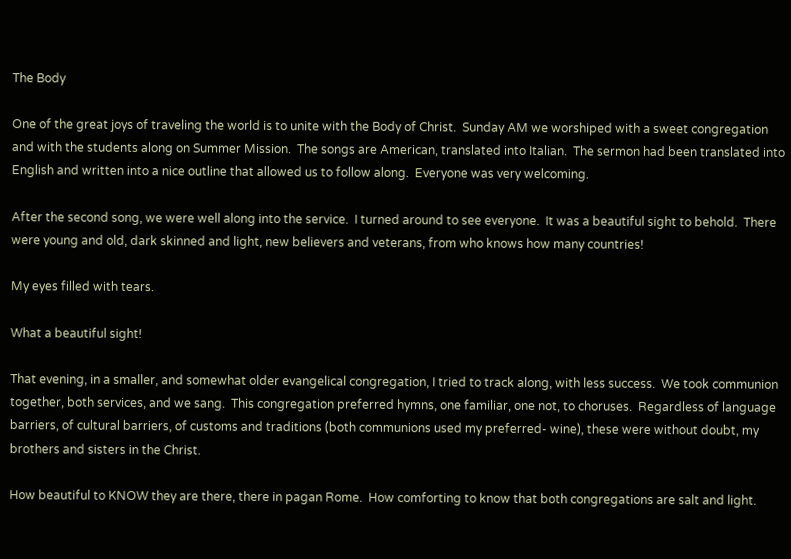The Body

One of the great joys of traveling the world is to unite with the Body of Christ.  Sunday AM we worshiped with a sweet congregation and with the students along on Summer Mission.  The songs are American, translated into Italian.  The sermon had been translated into English and written into a nice outline that allowed us to follow along.  Everyone was very welcoming.

After the second song, we were well along into the service.  I turned around to see everyone.  It was a beautiful sight to behold.  There were young and old, dark skinned and light, new believers and veterans, from who knows how many countries!

My eyes filled with tears.

What a beautiful sight!

That evening, in a smaller, and somewhat older evangelical congregation, I tried to track along, with less success.  We took communion together, both services, and we sang.  This congregation preferred hymns, one familiar, one not, to choruses.  Regardless of language barriers, of cultural barriers, of customs and traditions (both communions used my preferred- wine), these were without doubt, my brothers and sisters in the Christ.

How beautiful to KNOW they are there, there in pagan Rome.  How comforting to know that both congregations are salt and light.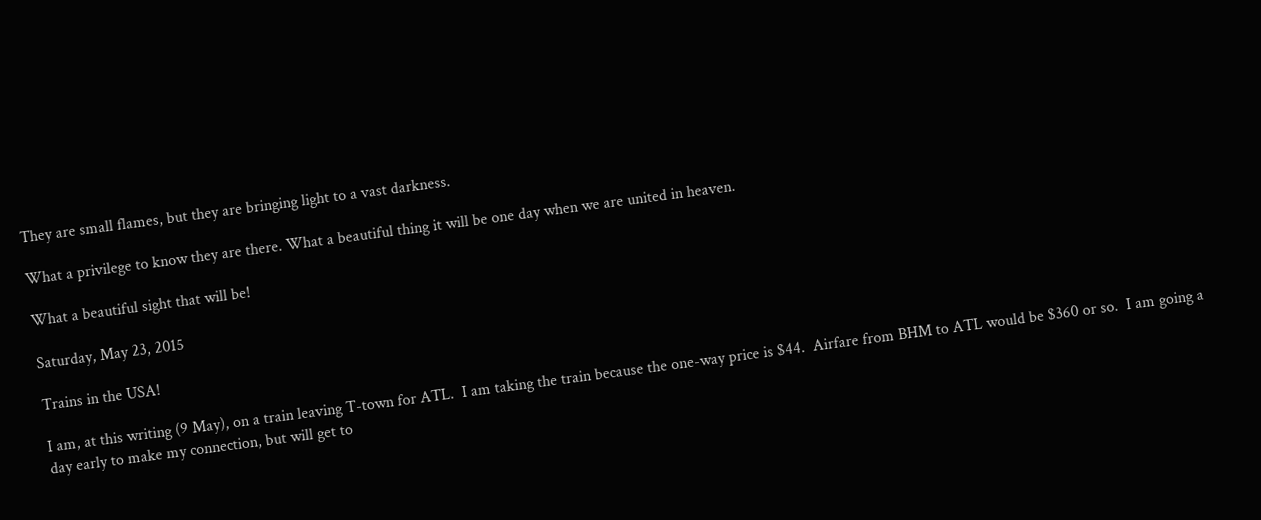They are small flames, but they are bringing light to a vast darkness.

What a privilege to know they are there. What a beautiful thing it will be one day when we are united in heaven.

What a beautiful sight that will be!

Saturday, May 23, 2015

Trains in the USA!

I am, at this writing (9 May), on a train leaving T-town for ATL.  I am taking the train because the one-way price is $44.  Airfare from BHM to ATL would be $360 or so.  I am going a day early to make my connection, but will get to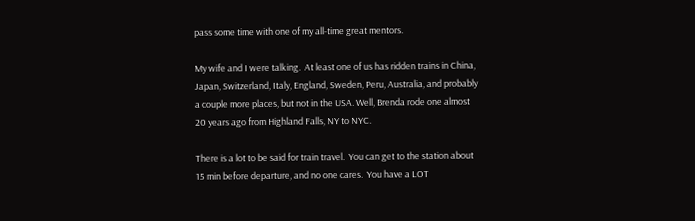pass some time with one of my all-time great mentors.

My wife and I were talking.  At least one of us has ridden trains in China, Japan, Switzerland, Italy, England, Sweden, Peru, Australia, and probably a couple more places, but not in the USA. Well, Brenda rode one almost 20 years ago from Highland Falls, NY to NYC.

There is a lot to be said for train travel.  You can get to the station about 15 min before departure, and no one cares.  You have a LOT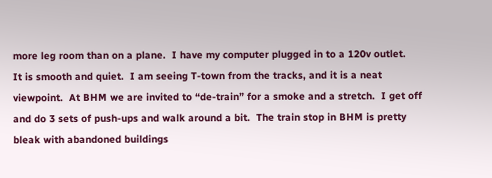more leg room than on a plane.  I have my computer plugged in to a 120v outlet.   It is smooth and quiet.  I am seeing T-town from the tracks, and it is a neat viewpoint.  At BHM we are invited to “de-train” for a smoke and a stretch.  I get off and do 3 sets of push-ups and walk around a bit.  The train stop in BHM is pretty bleak with abandoned buildings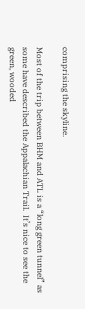comprising the skyline.

Most of the trip between BHM and ATL is a “long green tunnel” as some have described the Appalachian Trail.  It’s nice to see the green, wooded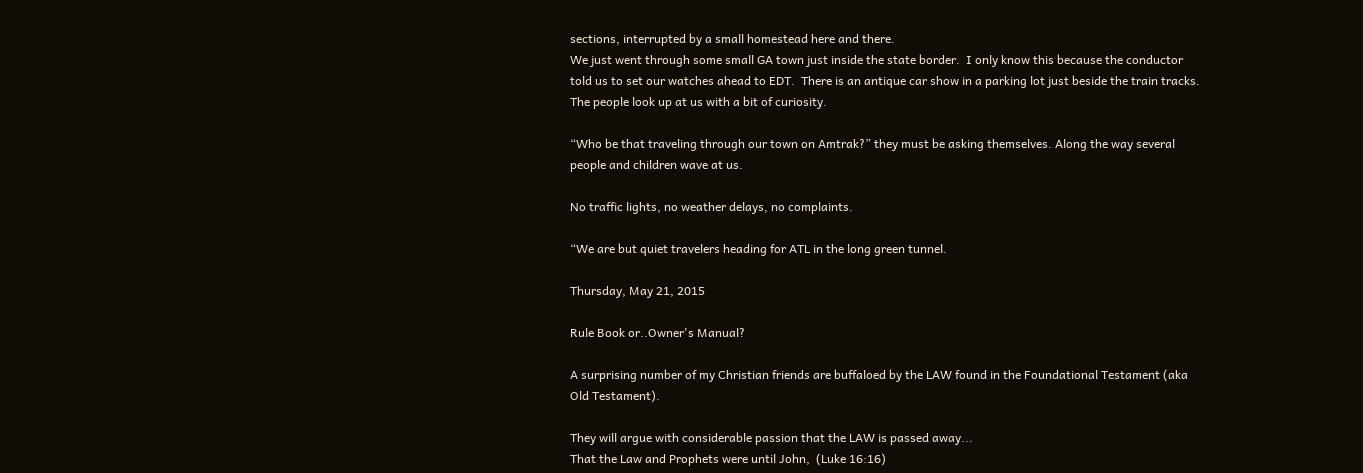sections, interrupted by a small homestead here and there.
We just went through some small GA town just inside the state border.  I only know this because the conductor told us to set our watches ahead to EDT.  There is an antique car show in a parking lot just beside the train tracks.  The people look up at us with a bit of curiosity.

“Who be that traveling through our town on Amtrak?” they must be asking themselves. Along the way several people and children wave at us.

No traffic lights, no weather delays, no complaints.

“We are but quiet travelers heading for ATL in the long green tunnel.

Thursday, May 21, 2015

Rule Book or..Owner's Manual?

A surprising number of my Christian friends are buffaloed by the LAW found in the Foundational Testament (aka Old Testament).

They will argue with considerable passion that the LAW is passed away...
That the Law and Prophets were until John,  (Luke 16:16)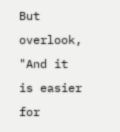But overlook, "And it is easier for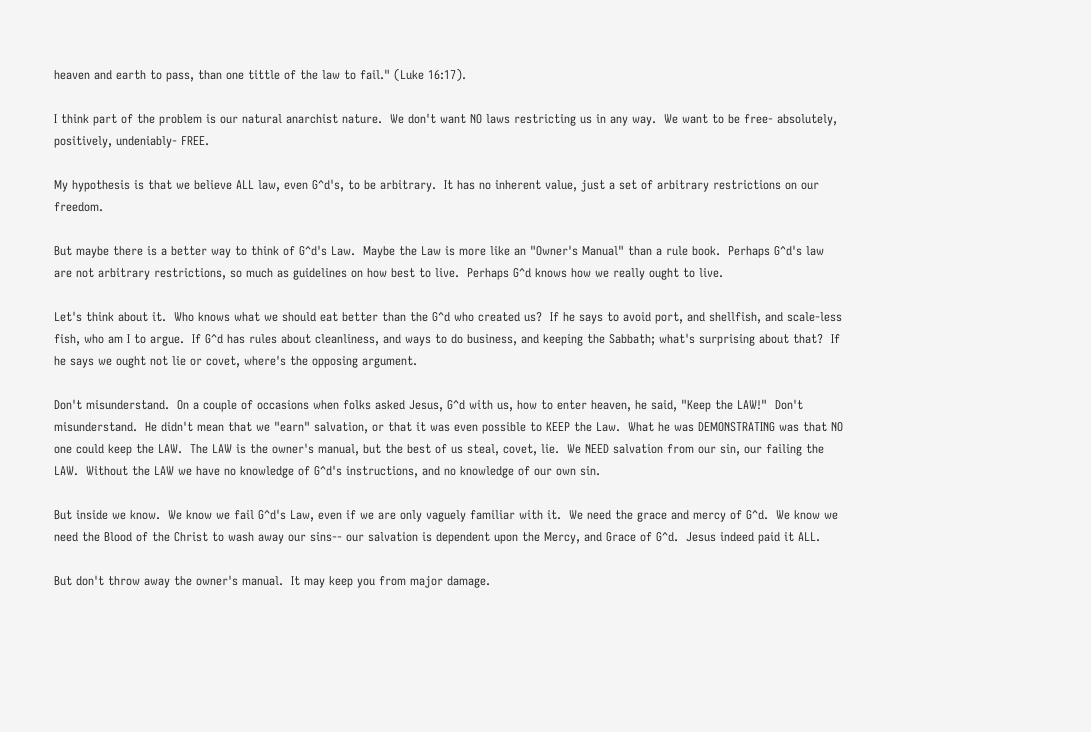heaven and earth to pass, than one tittle of the law to fail." (Luke 16:17).

I think part of the problem is our natural anarchist nature.  We don't want NO laws restricting us in any way.  We want to be free- absolutely, positively, undeniably- FREE.

My hypothesis is that we believe ALL law, even G^d's, to be arbitrary.  It has no inherent value, just a set of arbitrary restrictions on our freedom.

But maybe there is a better way to think of G^d's Law.  Maybe the Law is more like an "Owner's Manual" than a rule book.  Perhaps G^d's law are not arbitrary restrictions, so much as guidelines on how best to live.  Perhaps G^d knows how we really ought to live.

Let's think about it.  Who knows what we should eat better than the G^d who created us?  If he says to avoid port, and shellfish, and scale-less fish, who am I to argue.  If G^d has rules about cleanliness, and ways to do business, and keeping the Sabbath; what's surprising about that?  If he says we ought not lie or covet, where's the opposing argument.

Don't misunderstand.  On a couple of occasions when folks asked Jesus, G^d with us, how to enter heaven, he said, "Keep the LAW!"  Don't misunderstand.  He didn't mean that we "earn" salvation, or that it was even possible to KEEP the Law.  What he was DEMONSTRATING was that NO one could keep the LAW.  The LAW is the owner's manual, but the best of us steal, covet, lie.  We NEED salvation from our sin, our failing the LAW.  Without the LAW we have no knowledge of G^d's instructions, and no knowledge of our own sin.

But inside we know.  We know we fail G^d's Law, even if we are only vaguely familiar with it.  We need the grace and mercy of G^d.  We know we need the Blood of the Christ to wash away our sins-- our salvation is dependent upon the Mercy, and Grace of G^d.  Jesus indeed paid it ALL.

But don't throw away the owner's manual.  It may keep you from major damage.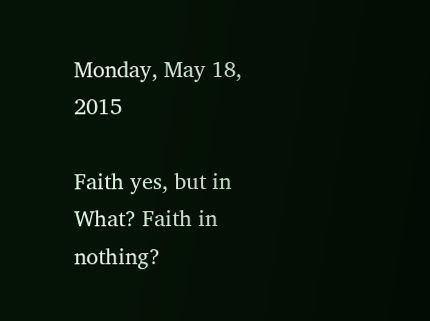Monday, May 18, 2015

Faith yes, but in What? Faith in nothing?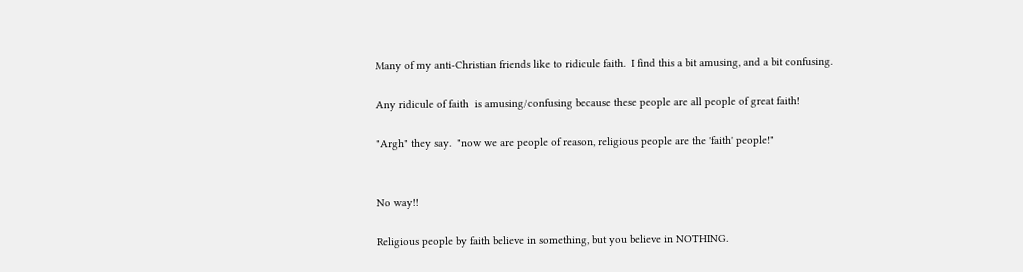Many of my anti-Christian friends like to ridicule faith.  I find this a bit amusing, and a bit confusing.

Any ridicule of faith  is amusing/confusing because these people are all people of great faith!

"Argh" they say.  "now we are people of reason, religious people are the 'faith' people!"


No way!!

Religious people by faith believe in something, but you believe in NOTHING.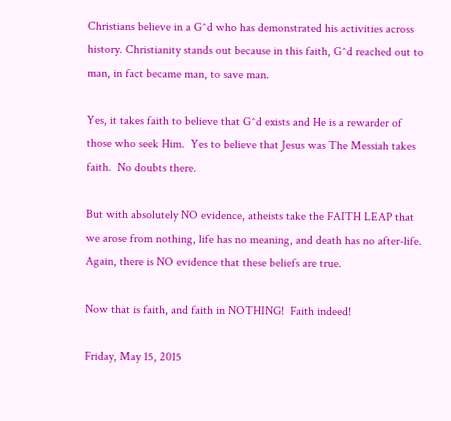Christians believe in a G^d who has demonstrated his activities across history. Christianity stands out because in this faith, G^d reached out to man, in fact became man, to save man.

Yes, it takes faith to believe that G^d exists and He is a rewarder of those who seek Him.  Yes to believe that Jesus was The Messiah takes faith.  No doubts there.

But with absolutely NO evidence, atheists take the FAITH LEAP that we arose from nothing, life has no meaning, and death has no after-life.  Again, there is NO evidence that these beliefs are true.

Now that is faith, and faith in NOTHING!  Faith indeed!

Friday, May 15, 2015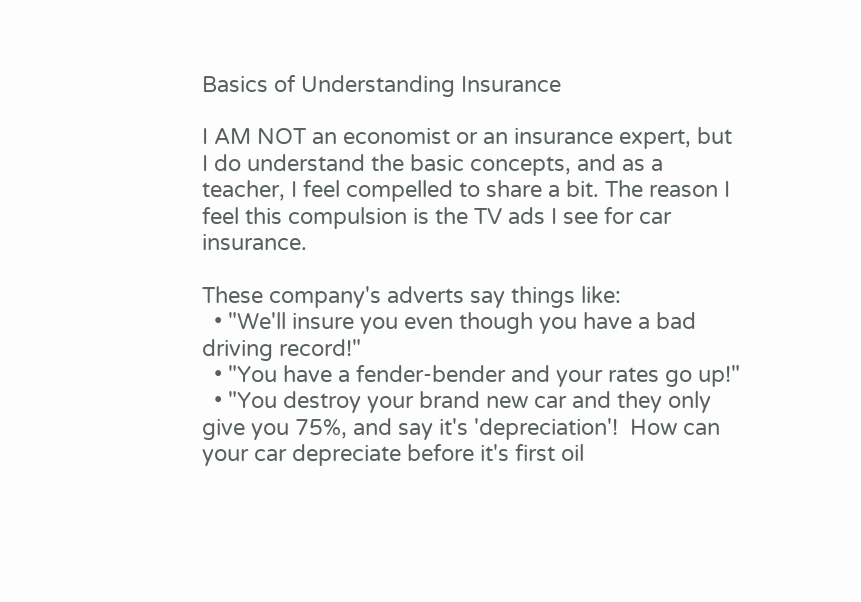Basics of Understanding Insurance

I AM NOT an economist or an insurance expert, but I do understand the basic concepts, and as a teacher, I feel compelled to share a bit. The reason I feel this compulsion is the TV ads I see for car insurance.

These company's adverts say things like:
  • "We'll insure you even though you have a bad driving record!"
  • "You have a fender-bender and your rates go up!"
  • "You destroy your brand new car and they only give you 75%, and say it's 'depreciation'!  How can your car depreciate before it's first oil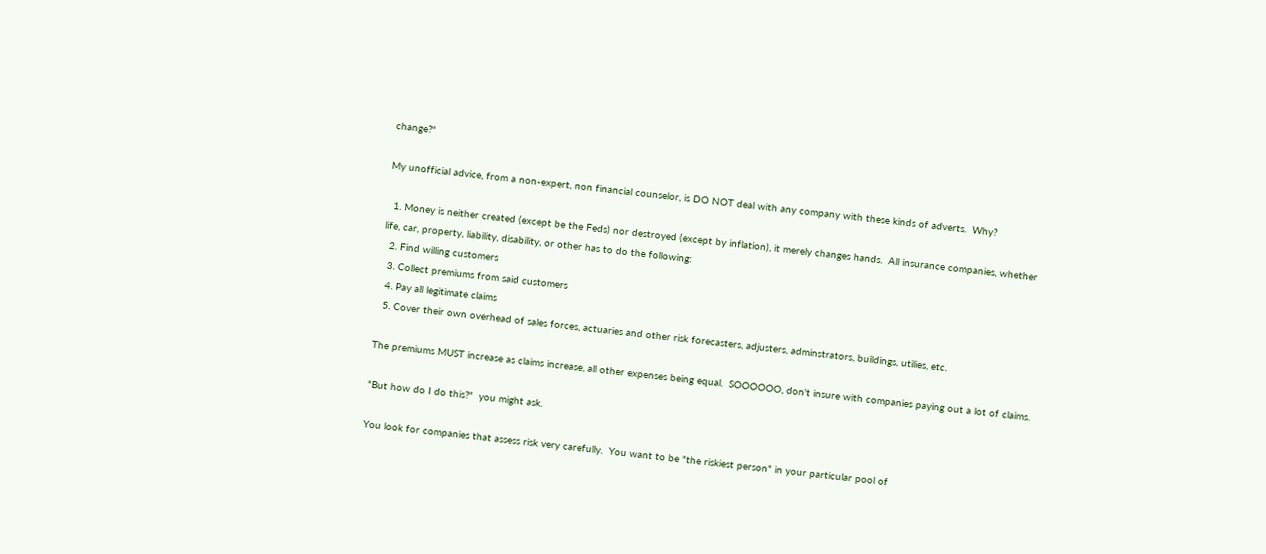change?"

My unofficial advice, from a non-expert, non financial counselor, is DO NOT deal with any company with these kinds of adverts.  Why?

  1. Money is neither created (except be the Feds) nor destroyed (except by inflation), it merely changes hands.  All insurance companies, whether life, car, property, liability, disability, or other has to do the following:
  2. Find willing customers
  3. Collect premiums from said customers
  4. Pay all legitimate claims
  5. Cover their own overhead of sales forces, actuaries and other risk forecasters, adjusters, adminstrators, buildings, utilies, etc.

The premiums MUST increase as claims increase, all other expenses being equal.  SOOOOOO, don't insure with companies paying out a lot of claims.

"But how do I do this?"  you might ask.

You look for companies that assess risk very carefully.  You want to be "the riskiest person" in your particular pool of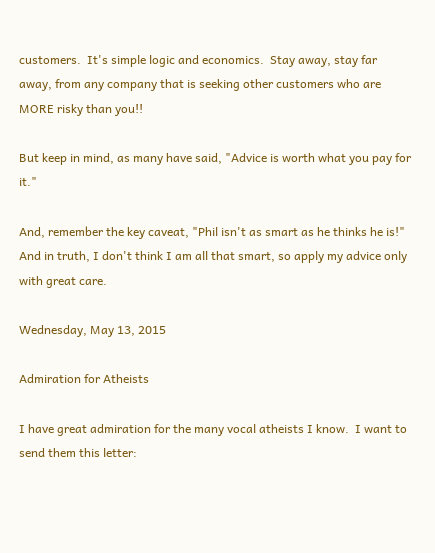customers.  It's simple logic and economics.  Stay away, stay far away, from any company that is seeking other customers who are MORE risky than you!!

But keep in mind, as many have said, "Advice is worth what you pay for it."

And, remember the key caveat, "Phil isn't as smart as he thinks he is!"  And in truth, I don't think I am all that smart, so apply my advice only with great care.

Wednesday, May 13, 2015

Admiration for Atheists

I have great admiration for the many vocal atheists I know.  I want to send them this letter: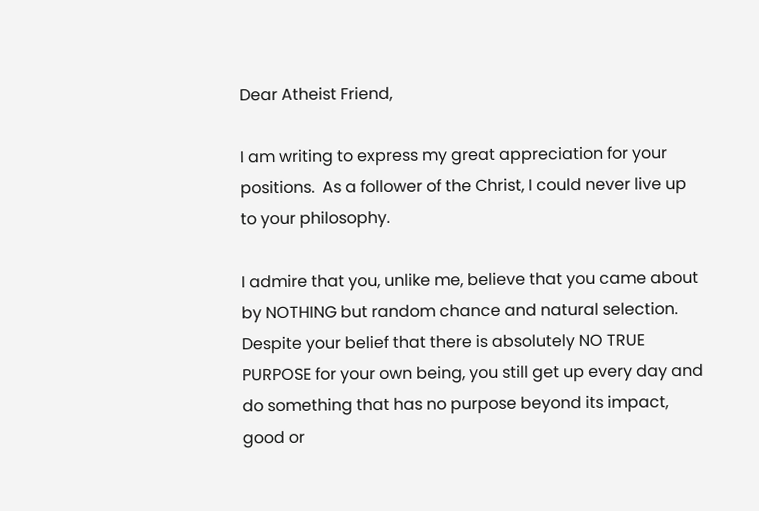Dear Atheist Friend,

I am writing to express my great appreciation for your positions.  As a follower of the Christ, I could never live up to your philosophy.

I admire that you, unlike me, believe that you came about by NOTHING but random chance and natural selection.  Despite your belief that there is absolutely NO TRUE PURPOSE for your own being, you still get up every day and do something that has no purpose beyond its impact, good or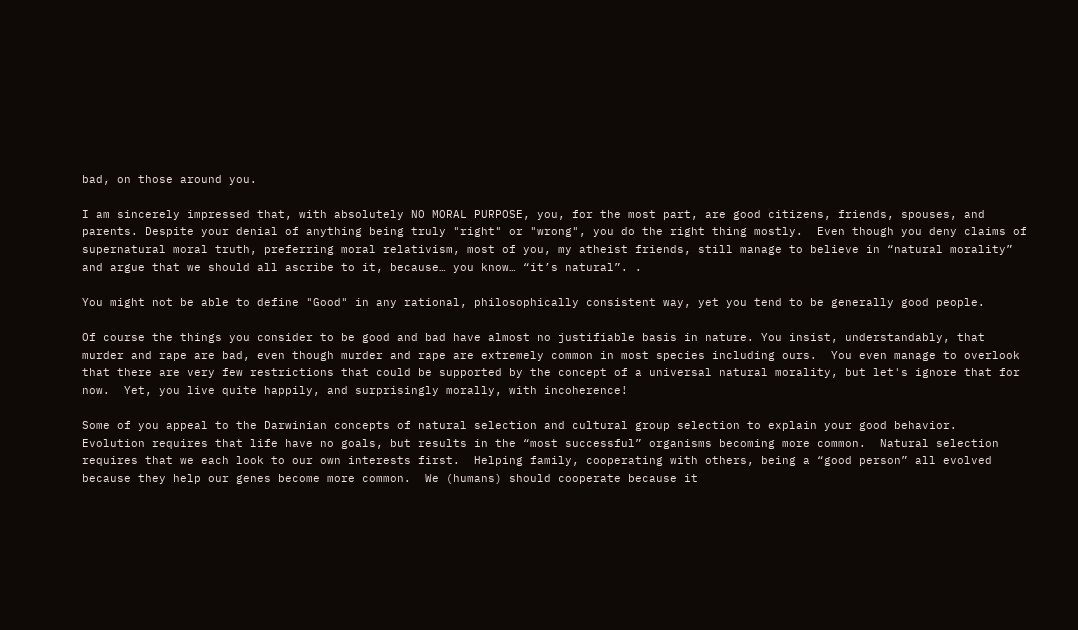bad, on those around you.

I am sincerely impressed that, with absolutely NO MORAL PURPOSE, you, for the most part, are good citizens, friends, spouses, and parents. Despite your denial of anything being truly "right" or "wrong", you do the right thing mostly.  Even though you deny claims of supernatural moral truth, preferring moral relativism, most of you, my atheist friends, still manage to believe in “natural morality” and argue that we should all ascribe to it, because… you know… “it’s natural”. .

You might not be able to define "Good" in any rational, philosophically consistent way, yet you tend to be generally good people.

Of course the things you consider to be good and bad have almost no justifiable basis in nature. You insist, understandably, that murder and rape are bad, even though murder and rape are extremely common in most species including ours.  You even manage to overlook that there are very few restrictions that could be supported by the concept of a universal natural morality, but let's ignore that for now.  Yet, you live quite happily, and surprisingly morally, with incoherence!

Some of you appeal to the Darwinian concepts of natural selection and cultural group selection to explain your good behavior.  Evolution requires that life have no goals, but results in the “most successful” organisms becoming more common.  Natural selection requires that we each look to our own interests first.  Helping family, cooperating with others, being a “good person” all evolved because they help our genes become more common.  We (humans) should cooperate because it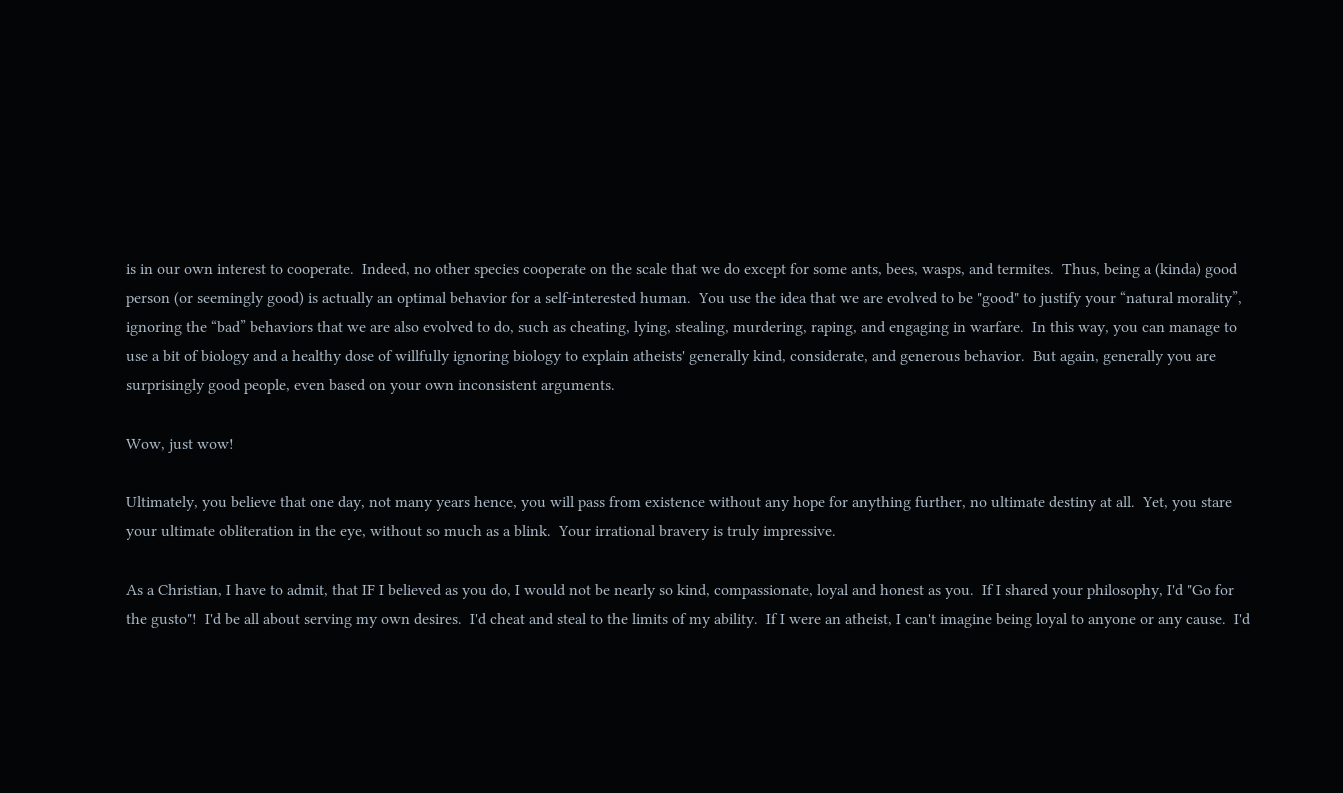is in our own interest to cooperate.  Indeed, no other species cooperate on the scale that we do except for some ants, bees, wasps, and termites.  Thus, being a (kinda) good person (or seemingly good) is actually an optimal behavior for a self-interested human.  You use the idea that we are evolved to be "good" to justify your “natural morality”, ignoring the “bad” behaviors that we are also evolved to do, such as cheating, lying, stealing, murdering, raping, and engaging in warfare.  In this way, you can manage to use a bit of biology and a healthy dose of willfully ignoring biology to explain atheists' generally kind, considerate, and generous behavior.  But again, generally you are surprisingly good people, even based on your own inconsistent arguments.

Wow, just wow!

Ultimately, you believe that one day, not many years hence, you will pass from existence without any hope for anything further, no ultimate destiny at all.  Yet, you stare your ultimate obliteration in the eye, without so much as a blink.  Your irrational bravery is truly impressive.

As a Christian, I have to admit, that IF I believed as you do, I would not be nearly so kind, compassionate, loyal and honest as you.  If I shared your philosophy, I'd "Go for the gusto"!  I'd be all about serving my own desires.  I'd cheat and steal to the limits of my ability.  If I were an atheist, I can't imagine being loyal to anyone or any cause.  I'd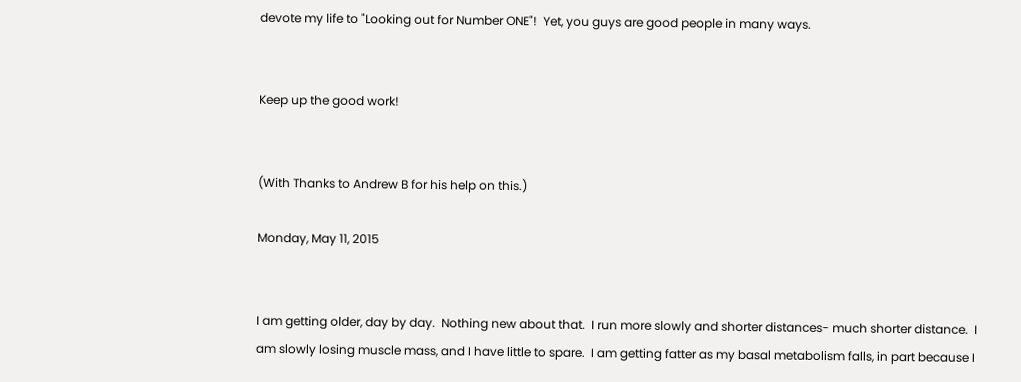devote my life to "Looking out for Number ONE"!  Yet, you guys are good people in many ways.


Keep up the good work!


(With Thanks to Andrew B for his help on this.)

Monday, May 11, 2015


I am getting older, day by day.  Nothing new about that.  I run more slowly and shorter distances- much shorter distance.  I am slowly losing muscle mass, and I have little to spare.  I am getting fatter as my basal metabolism falls, in part because I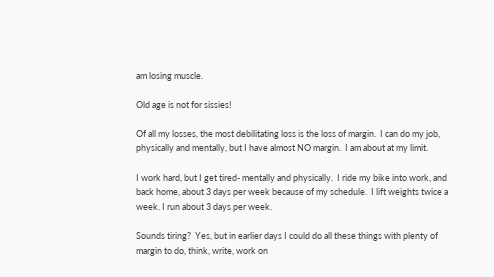am losing muscle.

Old age is not for sissies!

Of all my losses, the most debilitating loss is the loss of margin.  I can do my job, physically and mentally, but I have almost NO margin.  I am about at my limit.

I work hard, but I get tired- mentally and physically.  I ride my bike into work, and back home, about 3 days per week because of my schedule.  I lift weights twice a week. I run about 3 days per week.

Sounds tiring?  Yes, but in earlier days I could do all these things with plenty of margin to do, think, write, work on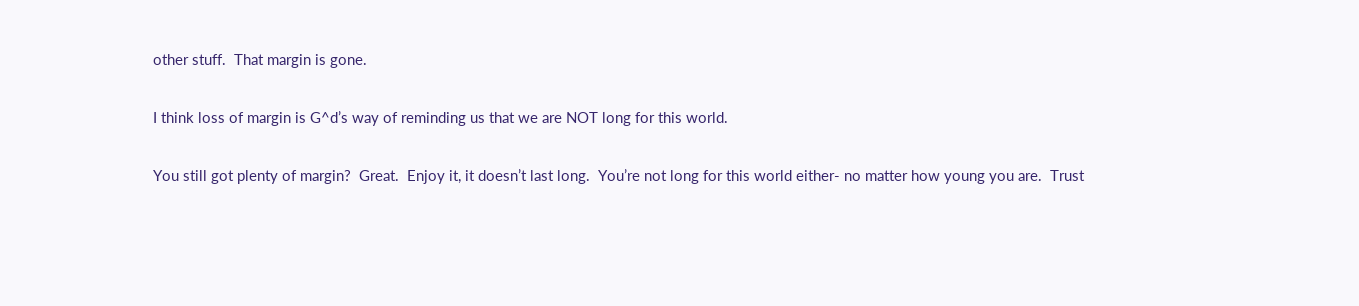other stuff.  That margin is gone.

I think loss of margin is G^d’s way of reminding us that we are NOT long for this world.

You still got plenty of margin?  Great.  Enjoy it, it doesn’t last long.  You’re not long for this world either- no matter how young you are.  Trust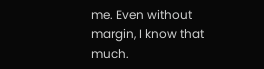me. Even without margin, I know that much.